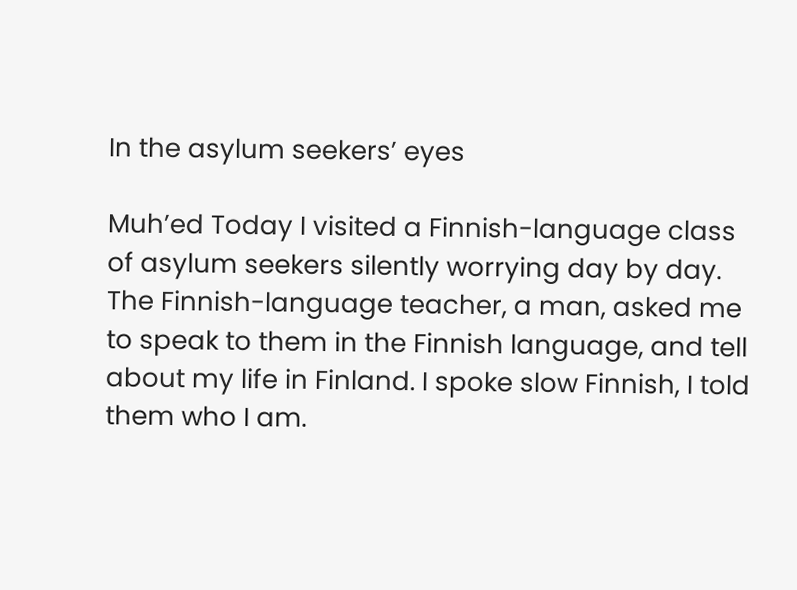In the asylum seekers’ eyes

Muh’ed Today I visited a Finnish-language class of asylum seekers silently worrying day by day. The Finnish-language teacher, a man, asked me to speak to them in the Finnish language, and tell about my life in Finland. I spoke slow Finnish, I told them who I am.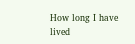How long I have lived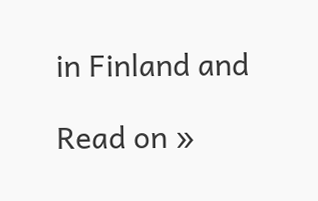in Finland and

Read on »